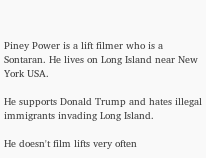Piney Power is a lift filmer who is a Sontaran. He lives on Long Island near New York USA.

He supports Donald Trump and hates illegal immigrants invading Long Island.

He doesn't film lifts very often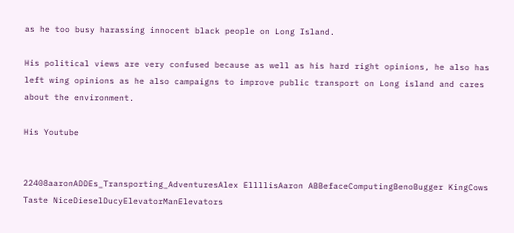as he too busy harassing innocent black people on Long Island.

His political views are very confused because as well as his hard right opinions, he also has left wing opinions as he also campaigns to improve public transport on Long island and cares about the environment.

His Youtube


22408aaronADDEs_Transporting_AdventuresAlex EllllisAaron ABBefaceComputingBenoBugger KingCows Taste NiceDieselDucyElevatorManElevators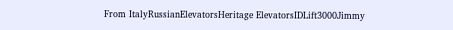From ItalyRussianElevatorsHeritage ElevatorsIDLift3000Jimmy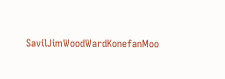SavilJimWoodWardKonefanMoo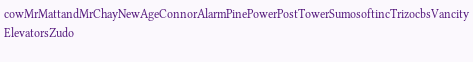cowMrMattandMrChayNewAgeConnorAlarmPinePowerPostTowerSumosoftincTrizocbsVancity ElevatorsZudo